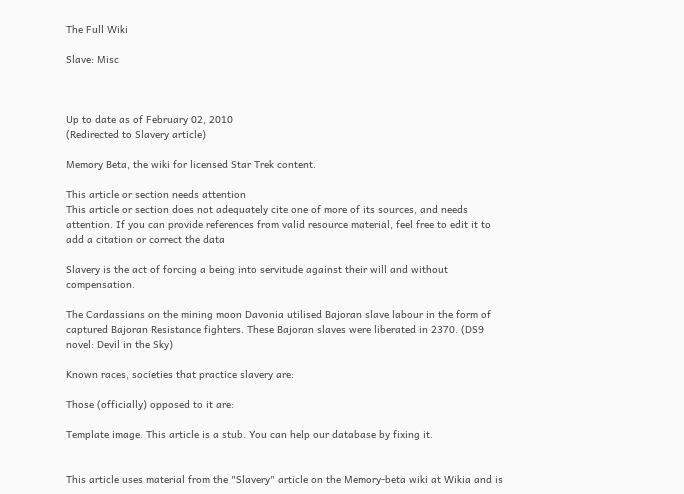The Full Wiki

Slave: Misc



Up to date as of February 02, 2010
(Redirected to Slavery article)

Memory Beta, the wiki for licensed Star Trek content.

This article or section needs attention
This article or section does not adequately cite one of more of its sources, and needs attention. If you can provide references from valid resource material, feel free to edit it to add a citation or correct the data

Slavery is the act of forcing a being into servitude against their will and without compensation.

The Cardassians on the mining moon Davonia utilised Bajoran slave labour in the form of captured Bajoran Resistance fighters. These Bajoran slaves were liberated in 2370. (DS9 novel: Devil in the Sky)

Known races, societies that practice slavery are:

Those (officially) opposed to it are:

Template image. This article is a stub. You can help our database by fixing it.


This article uses material from the "Slavery" article on the Memory-beta wiki at Wikia and is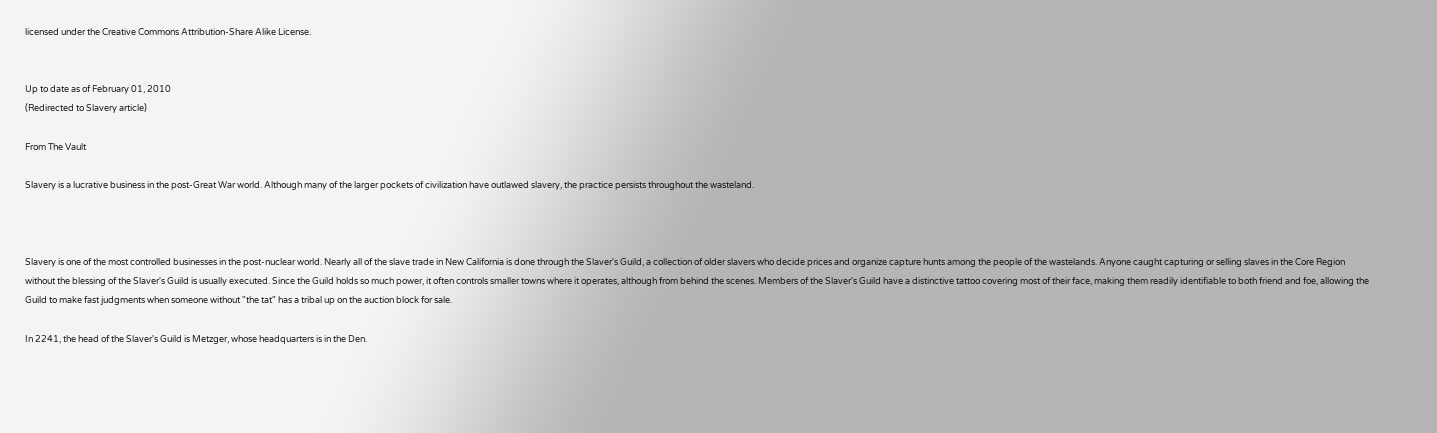licensed under the Creative Commons Attribution-Share Alike License.


Up to date as of February 01, 2010
(Redirected to Slavery article)

From The Vault

Slavery is a lucrative business in the post-Great War world. Although many of the larger pockets of civilization have outlawed slavery, the practice persists throughout the wasteland.



Slavery is one of the most controlled businesses in the post-nuclear world. Nearly all of the slave trade in New California is done through the Slaver's Guild, a collection of older slavers who decide prices and organize capture hunts among the people of the wastelands. Anyone caught capturing or selling slaves in the Core Region without the blessing of the Slaver's Guild is usually executed. Since the Guild holds so much power, it often controls smaller towns where it operates, although from behind the scenes. Members of the Slaver's Guild have a distinctive tattoo covering most of their face, making them readily identifiable to both friend and foe, allowing the Guild to make fast judgments when someone without "the tat" has a tribal up on the auction block for sale.

In 2241, the head of the Slaver's Guild is Metzger, whose headquarters is in the Den.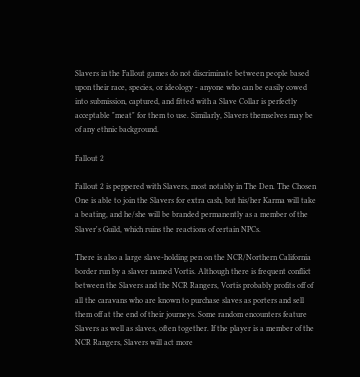Slavers in the Fallout games do not discriminate between people based upon their race, species, or ideology - anyone who can be easily cowed into submission, captured, and fitted with a Slave Collar is perfectly acceptable "meat" for them to use. Similarly, Slavers themselves may be of any ethnic background.

Fallout 2

Fallout 2 is peppered with Slavers, most notably in The Den. The Chosen One is able to join the Slavers for extra cash, but his/her Karma will take a beating, and he/she will be branded permanently as a member of the Slaver's Guild, which ruins the reactions of certain NPCs.

There is also a large slave-holding pen on the NCR/Northern California border run by a slaver named Vortis. Although there is frequent conflict between the Slavers and the NCR Rangers, Vortis probably profits off of all the caravans who are known to purchase slaves as porters and sell them off at the end of their journeys. Some random encounters feature Slavers as well as slaves, often together. If the player is a member of the NCR Rangers, Slavers will act more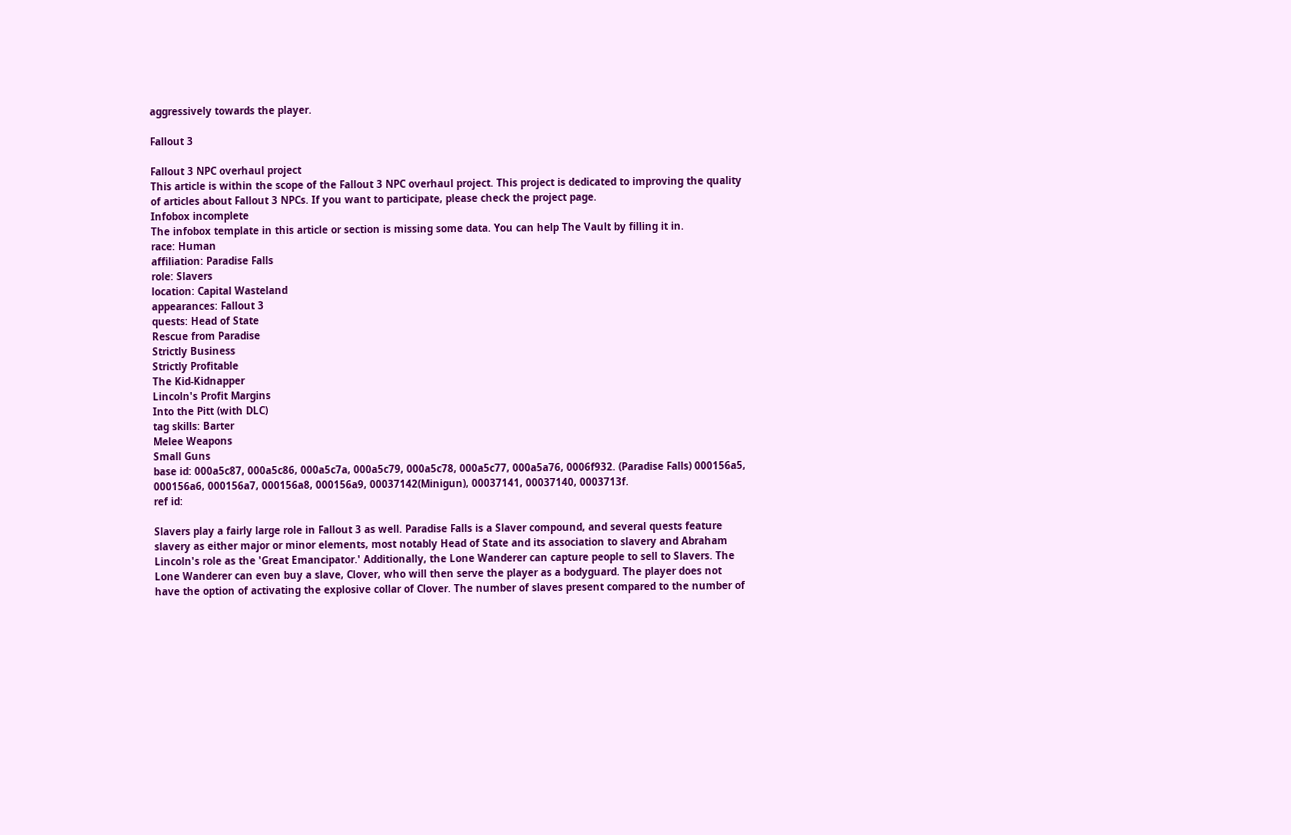aggressively towards the player.

Fallout 3

Fallout 3 NPC overhaul project
This article is within the scope of the Fallout 3 NPC overhaul project. This project is dedicated to improving the quality of articles about Fallout 3 NPCs. If you want to participate, please check the project page.
Infobox incomplete
The infobox template in this article or section is missing some data. You can help The Vault by filling it in.
race: Human
affiliation: Paradise Falls
role: Slavers
location: Capital Wasteland
appearances: Fallout 3
quests: Head of State
Rescue from Paradise
Strictly Business
Strictly Profitable
The Kid-Kidnapper
Lincoln's Profit Margins
Into the Pitt (with DLC)
tag skills: Barter
Melee Weapons
Small Guns
base id: 000a5c87, 000a5c86, 000a5c7a, 000a5c79, 000a5c78, 000a5c77, 000a5a76, 0006f932. (Paradise Falls) 000156a5, 000156a6, 000156a7, 000156a8, 000156a9, 00037142(Minigun), 00037141, 00037140, 0003713f.
ref id:

Slavers play a fairly large role in Fallout 3 as well. Paradise Falls is a Slaver compound, and several quests feature slavery as either major or minor elements, most notably Head of State and its association to slavery and Abraham Lincoln's role as the 'Great Emancipator.' Additionally, the Lone Wanderer can capture people to sell to Slavers. The Lone Wanderer can even buy a slave, Clover, who will then serve the player as a bodyguard. The player does not have the option of activating the explosive collar of Clover. The number of slaves present compared to the number of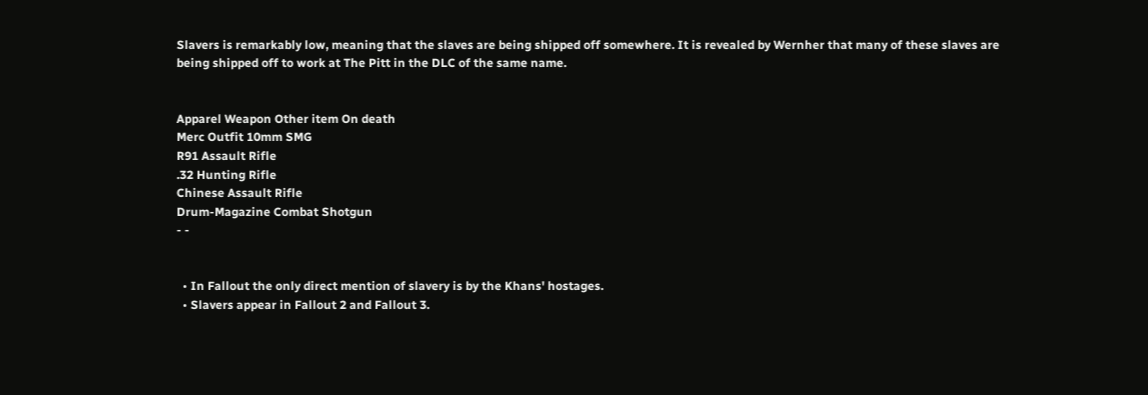Slavers is remarkably low, meaning that the slaves are being shipped off somewhere. It is revealed by Wernher that many of these slaves are being shipped off to work at The Pitt in the DLC of the same name.


Apparel Weapon Other item On death
Merc Outfit 10mm SMG
R91 Assault Rifle
.32 Hunting Rifle
Chinese Assault Rifle
Drum-Magazine Combat Shotgun
- -


  • In Fallout the only direct mention of slavery is by the Khans' hostages.
  • Slavers appear in Fallout 2 and Fallout 3.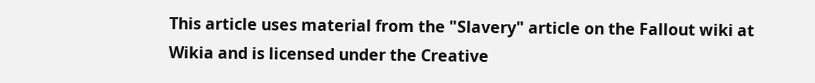This article uses material from the "Slavery" article on the Fallout wiki at Wikia and is licensed under the Creative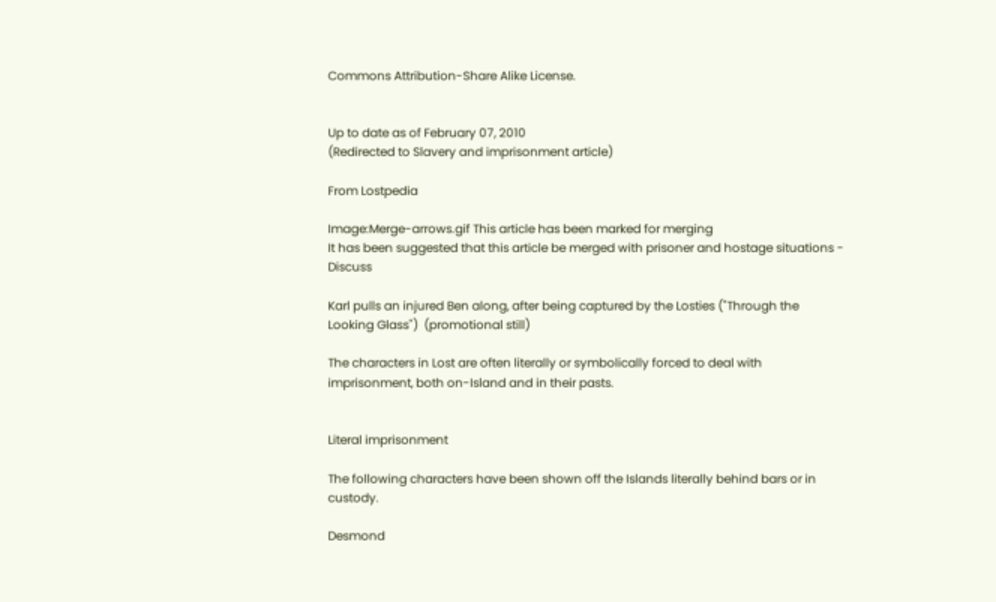Commons Attribution-Share Alike License.


Up to date as of February 07, 2010
(Redirected to Slavery and imprisonment article)

From Lostpedia

Image:Merge-arrows.gif This article has been marked for merging
It has been suggested that this article be merged with prisoner and hostage situations - Discuss

Karl pulls an injured Ben along, after being captured by the Losties ("Through the Looking Glass")  (promotional still)

The characters in Lost are often literally or symbolically forced to deal with imprisonment, both on-Island and in their pasts.


Literal imprisonment

The following characters have been shown off the Islands literally behind bars or in custody.

Desmond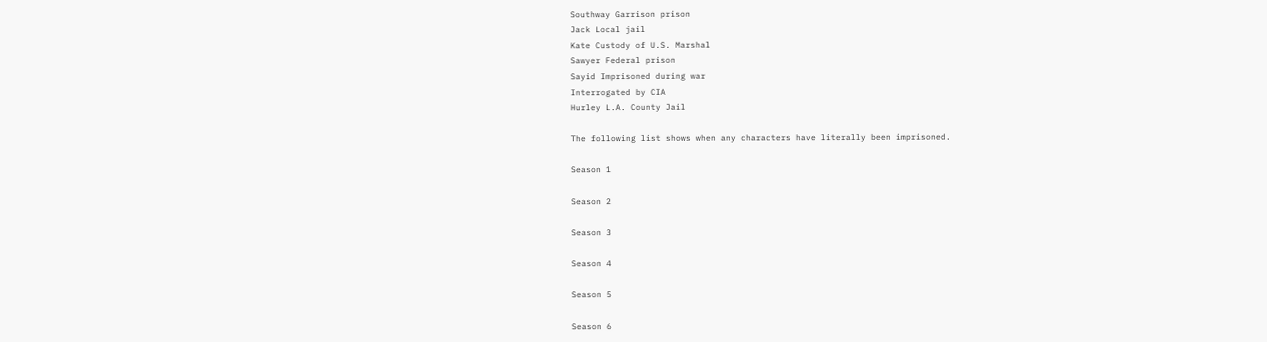Southway Garrison prison
Jack Local jail
Kate Custody of U.S. Marshal
Sawyer Federal prison
Sayid Imprisoned during war
Interrogated by CIA
Hurley L.A. County Jail

The following list shows when any characters have literally been imprisoned.

Season 1

Season 2

Season 3

Season 4

Season 5

Season 6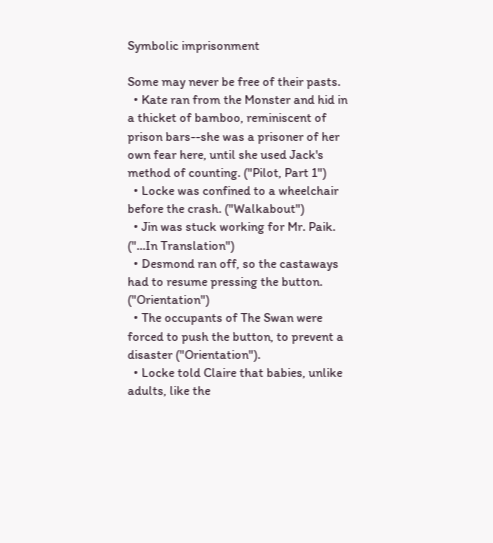Symbolic imprisonment

Some may never be free of their pasts.
  • Kate ran from the Monster and hid in a thicket of bamboo, reminiscent of prison bars--she was a prisoner of her own fear here, until she used Jack's method of counting. ("Pilot, Part 1")
  • Locke was confined to a wheelchair before the crash. ("Walkabout")
  • Jin was stuck working for Mr. Paik. ("...In Translation")
  • Desmond ran off, so the castaways had to resume pressing the button. ("Orientation")
  • The occupants of The Swan were forced to push the button, to prevent a disaster ("Orientation").
  • Locke told Claire that babies, unlike adults, like the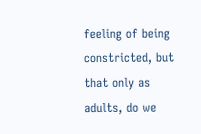feeling of being constricted, but that only as adults, do we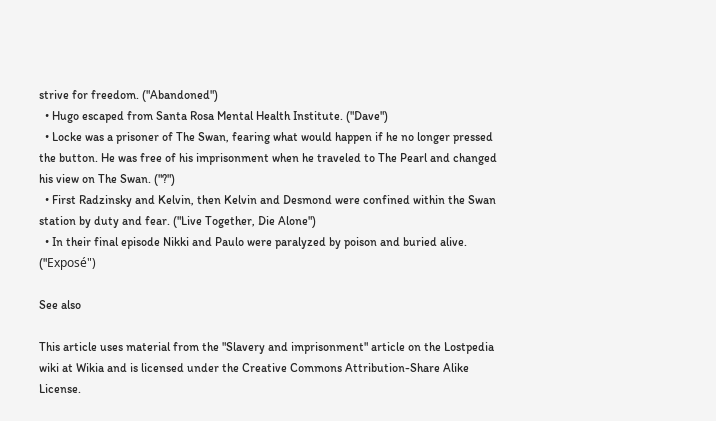strive for freedom. ("Abandoned")
  • Hugo escaped from Santa Rosa Mental Health Institute. ("Dave")
  • Locke was a prisoner of The Swan, fearing what would happen if he no longer pressed the button. He was free of his imprisonment when he traveled to The Pearl and changed his view on The Swan. ("?")
  • First Radzinsky and Kelvin, then Kelvin and Desmond were confined within the Swan station by duty and fear. ("Live Together, Die Alone")
  • In their final episode Nikki and Paulo were paralyzed by poison and buried alive. ("Exposé")

See also

This article uses material from the "Slavery and imprisonment" article on the Lostpedia wiki at Wikia and is licensed under the Creative Commons Attribution-Share Alike License.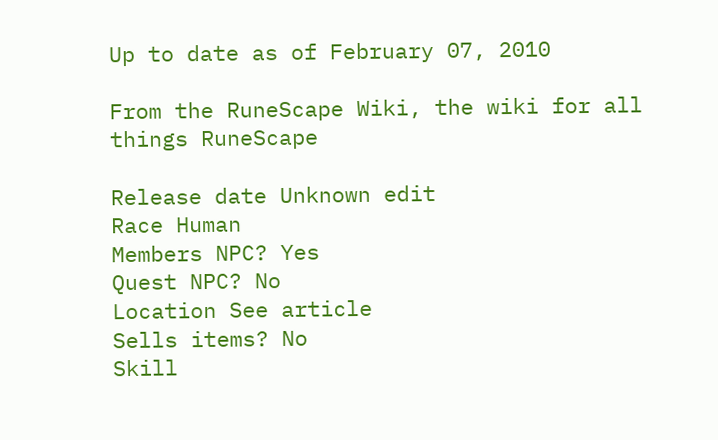Up to date as of February 07, 2010

From the RuneScape Wiki, the wiki for all things RuneScape

Release date Unknown edit
Race Human
Members NPC? Yes
Quest NPC? No
Location See article
Sells items? No
Skill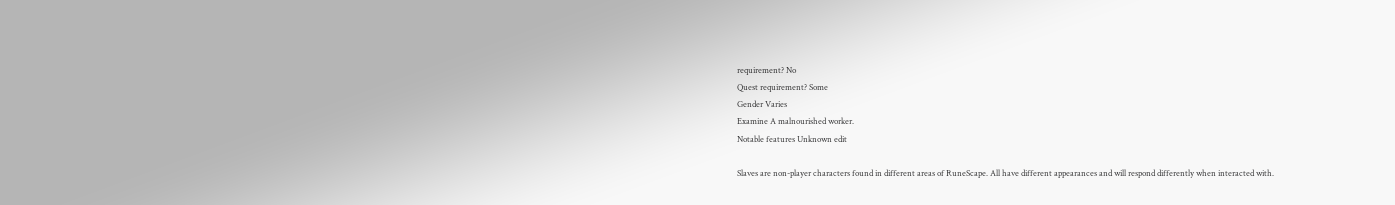requirement? No
Quest requirement? Some
Gender Varies
Examine A malnourished worker.
Notable features Unknown edit

Slaves are non-player characters found in different areas of RuneScape. All have different appearances and will respond differently when interacted with.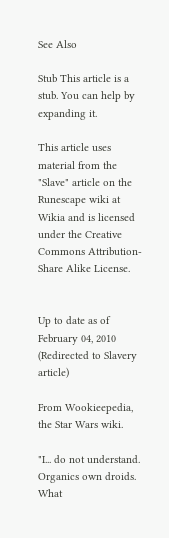See Also

Stub This article is a stub. You can help by expanding it.

This article uses material from the "Slave" article on the Runescape wiki at Wikia and is licensed under the Creative Commons Attribution-Share Alike License.


Up to date as of February 04, 2010
(Redirected to Slavery article)

From Wookieepedia, the Star Wars wiki.

"I... do not understand. Organics own droids. What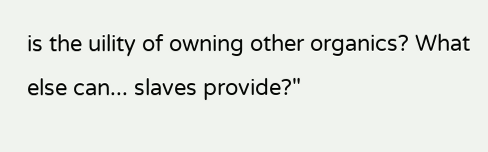is the uility of owning other organics? What else can... slaves provide?"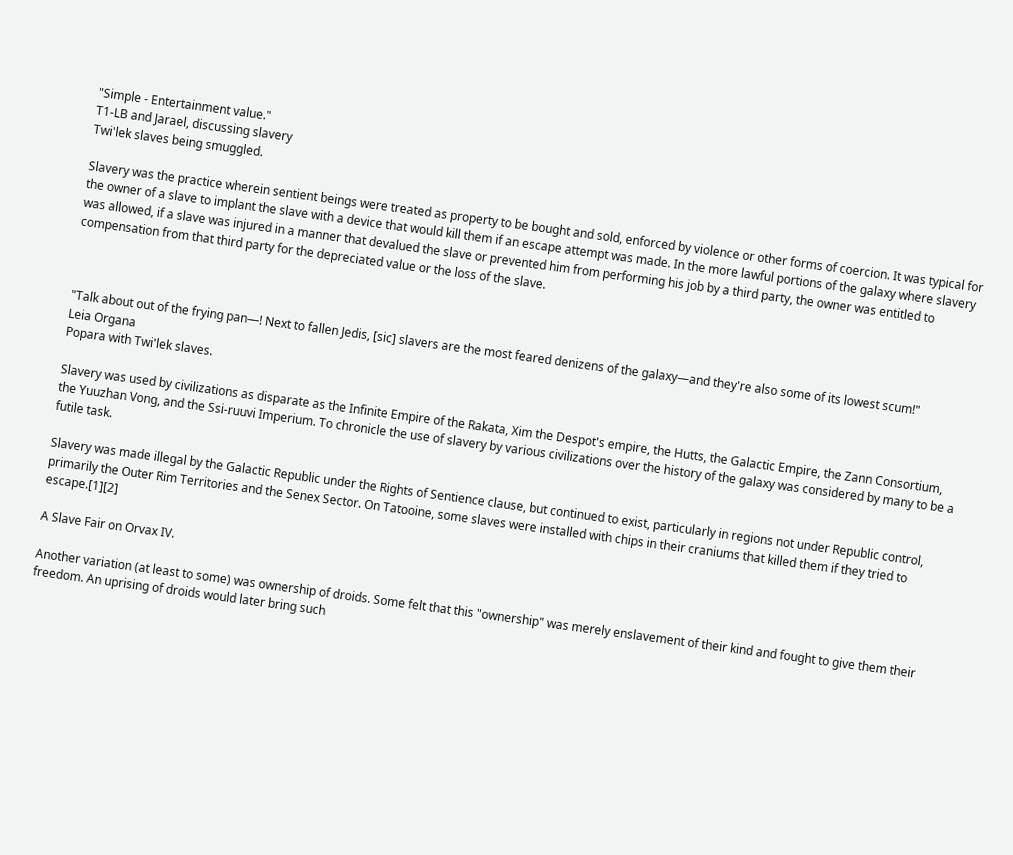"Simple - Entertainment value."
T1-LB and Jarael, discussing slavery
Twi'lek slaves being smuggled.

Slavery was the practice wherein sentient beings were treated as property to be bought and sold, enforced by violence or other forms of coercion. It was typical for the owner of a slave to implant the slave with a device that would kill them if an escape attempt was made. In the more lawful portions of the galaxy where slavery was allowed, if a slave was injured in a manner that devalued the slave or prevented him from performing his job by a third party, the owner was entitled to compensation from that third party for the depreciated value or the loss of the slave.



"Talk about out of the frying pan—! Next to fallen Jedis, [sic] slavers are the most feared denizens of the galaxy—and they're also some of its lowest scum!"
Leia Organa
Popara with Twi'lek slaves.

Slavery was used by civilizations as disparate as the Infinite Empire of the Rakata, Xim the Despot's empire, the Hutts, the Galactic Empire, the Zann Consortium, the Yuuzhan Vong, and the Ssi-ruuvi Imperium. To chronicle the use of slavery by various civilizations over the history of the galaxy was considered by many to be a futile task.

Slavery was made illegal by the Galactic Republic under the Rights of Sentience clause, but continued to exist, particularly in regions not under Republic control, primarily the Outer Rim Territories and the Senex Sector. On Tatooine, some slaves were installed with chips in their craniums that killed them if they tried to escape.[1][2]

A Slave Fair on Orvax IV.

Another variation (at least to some) was ownership of droids. Some felt that this "ownership" was merely enslavement of their kind and fought to give them their freedom. An uprising of droids would later bring such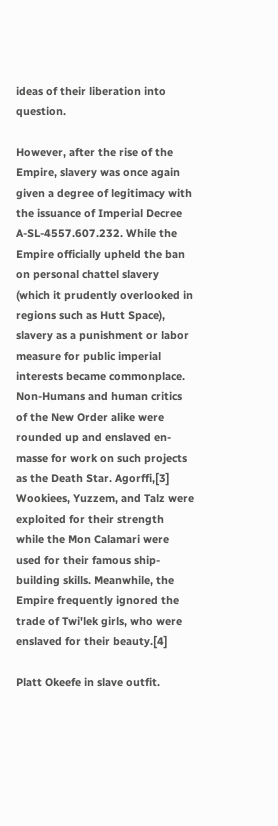ideas of their liberation into question.

However, after the rise of the Empire, slavery was once again given a degree of legitimacy with the issuance of Imperial Decree A-SL-4557.607.232. While the Empire officially upheld the ban on personal chattel slavery (which it prudently overlooked in regions such as Hutt Space), slavery as a punishment or labor measure for public imperial interests became commonplace. Non-Humans and human critics of the New Order alike were rounded up and enslaved en-masse for work on such projects as the Death Star. Agorffi,[3] Wookiees, Yuzzem, and Talz were exploited for their strength while the Mon Calamari were used for their famous ship-building skills. Meanwhile, the Empire frequently ignored the trade of Twi'lek girls, who were enslaved for their beauty.[4]

Platt Okeefe in slave outfit.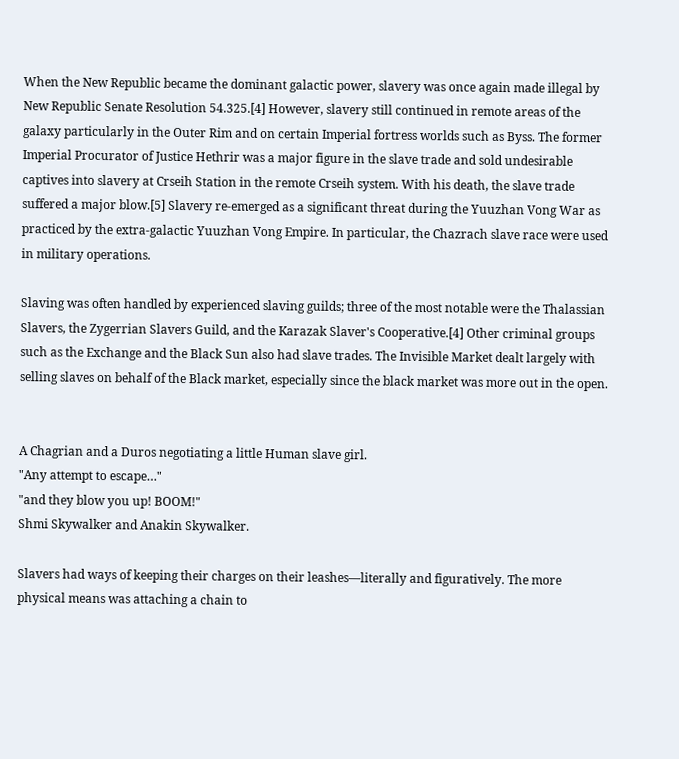When the New Republic became the dominant galactic power, slavery was once again made illegal by New Republic Senate Resolution 54.325.[4] However, slavery still continued in remote areas of the galaxy particularly in the Outer Rim and on certain Imperial fortress worlds such as Byss. The former Imperial Procurator of Justice Hethrir was a major figure in the slave trade and sold undesirable captives into slavery at Crseih Station in the remote Crseih system. With his death, the slave trade suffered a major blow.[5] Slavery re-emerged as a significant threat during the Yuuzhan Vong War as practiced by the extra-galactic Yuuzhan Vong Empire. In particular, the Chazrach slave race were used in military operations.

Slaving was often handled by experienced slaving guilds; three of the most notable were the Thalassian Slavers, the Zygerrian Slavers Guild, and the Karazak Slaver's Cooperative.[4] Other criminal groups such as the Exchange and the Black Sun also had slave trades. The Invisible Market dealt largely with selling slaves on behalf of the Black market, especially since the black market was more out in the open.


A Chagrian and a Duros negotiating a little Human slave girl.
"Any attempt to escape…"
"and they blow you up! BOOM!"
Shmi Skywalker and Anakin Skywalker.

Slavers had ways of keeping their charges on their leashes—literally and figuratively. The more physical means was attaching a chain to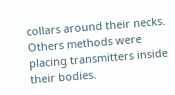collars around their necks. Others methods were placing transmitters inside their bodies.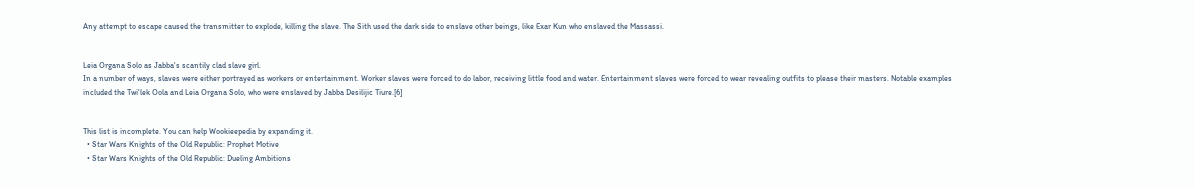Any attempt to escape caused the transmitter to explode, killing the slave. The Sith used the dark side to enslave other beings, like Exar Kun who enslaved the Massassi.


Leia Organa Solo as Jabba's scantily clad slave girl.
In a number of ways, slaves were either portrayed as workers or entertainment. Worker slaves were forced to do labor, receiving little food and water. Entertainment slaves were forced to wear revealing outfits to please their masters. Notable examples included the Twi'lek Oola and Leia Organa Solo, who were enslaved by Jabba Desilijic Tiure.[6]


This list is incomplete. You can help Wookieepedia by expanding it.
  • Star Wars Knights of the Old Republic: Prophet Motive
  • Star Wars Knights of the Old Republic: Dueling Ambitions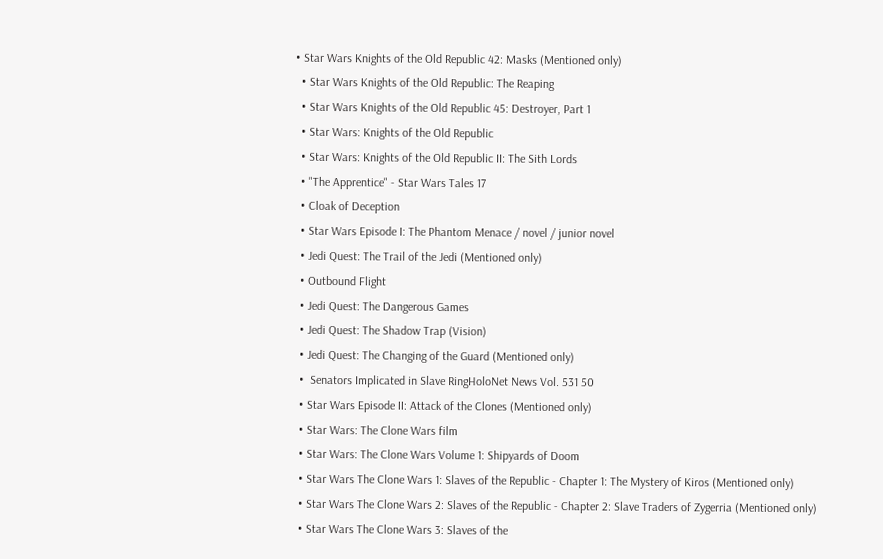• Star Wars Knights of the Old Republic 42: Masks (Mentioned only)
  • Star Wars Knights of the Old Republic: The Reaping
  • Star Wars Knights of the Old Republic 45: Destroyer, Part 1
  • Star Wars: Knights of the Old Republic
  • Star Wars: Knights of the Old Republic II: The Sith Lords
  • "The Apprentice" - Star Wars Tales 17
  • Cloak of Deception
  • Star Wars Episode I: The Phantom Menace / novel / junior novel
  • Jedi Quest: The Trail of the Jedi (Mentioned only)
  • Outbound Flight
  • Jedi Quest: The Dangerous Games
  • Jedi Quest: The Shadow Trap (Vision)
  • Jedi Quest: The Changing of the Guard (Mentioned only)
  •  Senators Implicated in Slave RingHoloNet News Vol. 531 50
  • Star Wars Episode II: Attack of the Clones (Mentioned only)
  • Star Wars: The Clone Wars film
  • Star Wars: The Clone Wars Volume 1: Shipyards of Doom
  • Star Wars The Clone Wars 1: Slaves of the Republic - Chapter 1: The Mystery of Kiros (Mentioned only)
  • Star Wars The Clone Wars 2: Slaves of the Republic - Chapter 2: Slave Traders of Zygerria (Mentioned only)
  • Star Wars The Clone Wars 3: Slaves of the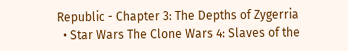Republic - Chapter 3: The Depths of Zygerria
  • Star Wars The Clone Wars 4: Slaves of the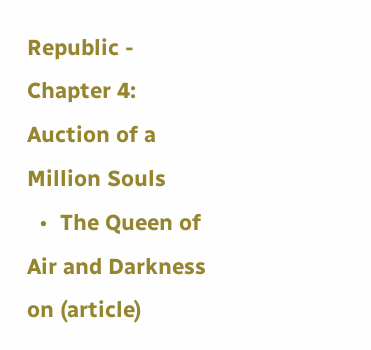Republic - Chapter 4: Auction of a Million Souls
  •  The Queen of Air and Darkness on (article)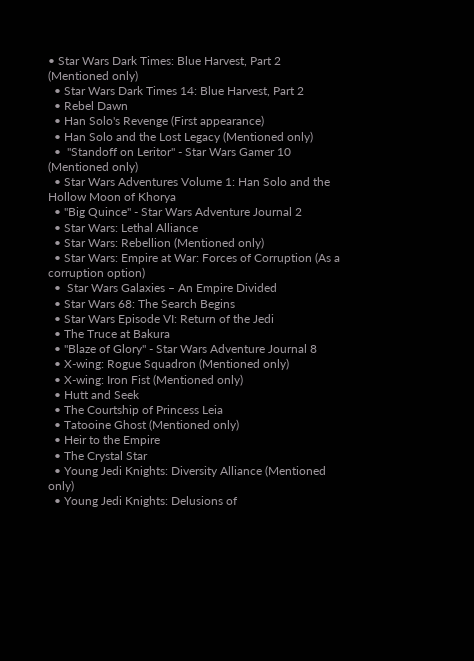• Star Wars Dark Times: Blue Harvest, Part 2 (Mentioned only)
  • Star Wars Dark Times 14: Blue Harvest, Part 2
  • Rebel Dawn
  • Han Solo's Revenge (First appearance)
  • Han Solo and the Lost Legacy (Mentioned only)
  •  "Standoff on Leritor" - Star Wars Gamer 10 (Mentioned only)
  • Star Wars Adventures Volume 1: Han Solo and the Hollow Moon of Khorya
  • "Big Quince" - Star Wars Adventure Journal 2
  • Star Wars: Lethal Alliance
  • Star Wars: Rebellion (Mentioned only)
  • Star Wars: Empire at War: Forces of Corruption (As a corruption option)
  •  Star Wars Galaxies – An Empire Divided
  • Star Wars 68: The Search Begins
  • Star Wars Episode VI: Return of the Jedi
  • The Truce at Bakura
  • "Blaze of Glory" - Star Wars Adventure Journal 8
  • X-wing: Rogue Squadron (Mentioned only)
  • X-wing: Iron Fist (Mentioned only)
  • Hutt and Seek
  • The Courtship of Princess Leia
  • Tatooine Ghost (Mentioned only)
  • Heir to the Empire
  • The Crystal Star
  • Young Jedi Knights: Diversity Alliance (Mentioned only)
  • Young Jedi Knights: Delusions of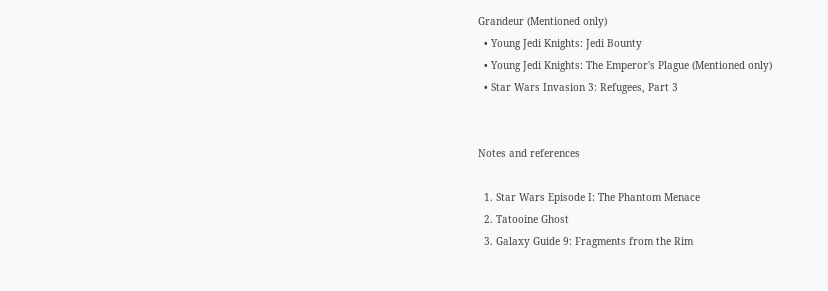Grandeur (Mentioned only)
  • Young Jedi Knights: Jedi Bounty
  • Young Jedi Knights: The Emperor's Plague (Mentioned only)
  • Star Wars Invasion 3: Refugees, Part 3


Notes and references

  1. Star Wars Episode I: The Phantom Menace
  2. Tatooine Ghost
  3. Galaxy Guide 9: Fragments from the Rim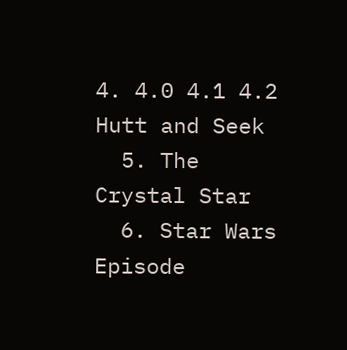4. 4.0 4.1 4.2 Hutt and Seek
  5. The Crystal Star
  6. Star Wars Episode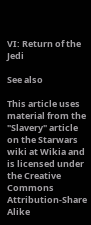VI: Return of the Jedi

See also

This article uses material from the "Slavery" article on the Starwars wiki at Wikia and is licensed under the Creative Commons Attribution-Share Alike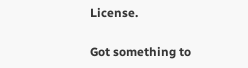License.

Got something to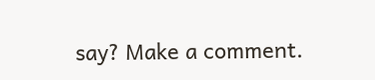say? Make a comment.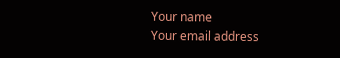Your name
Your email address